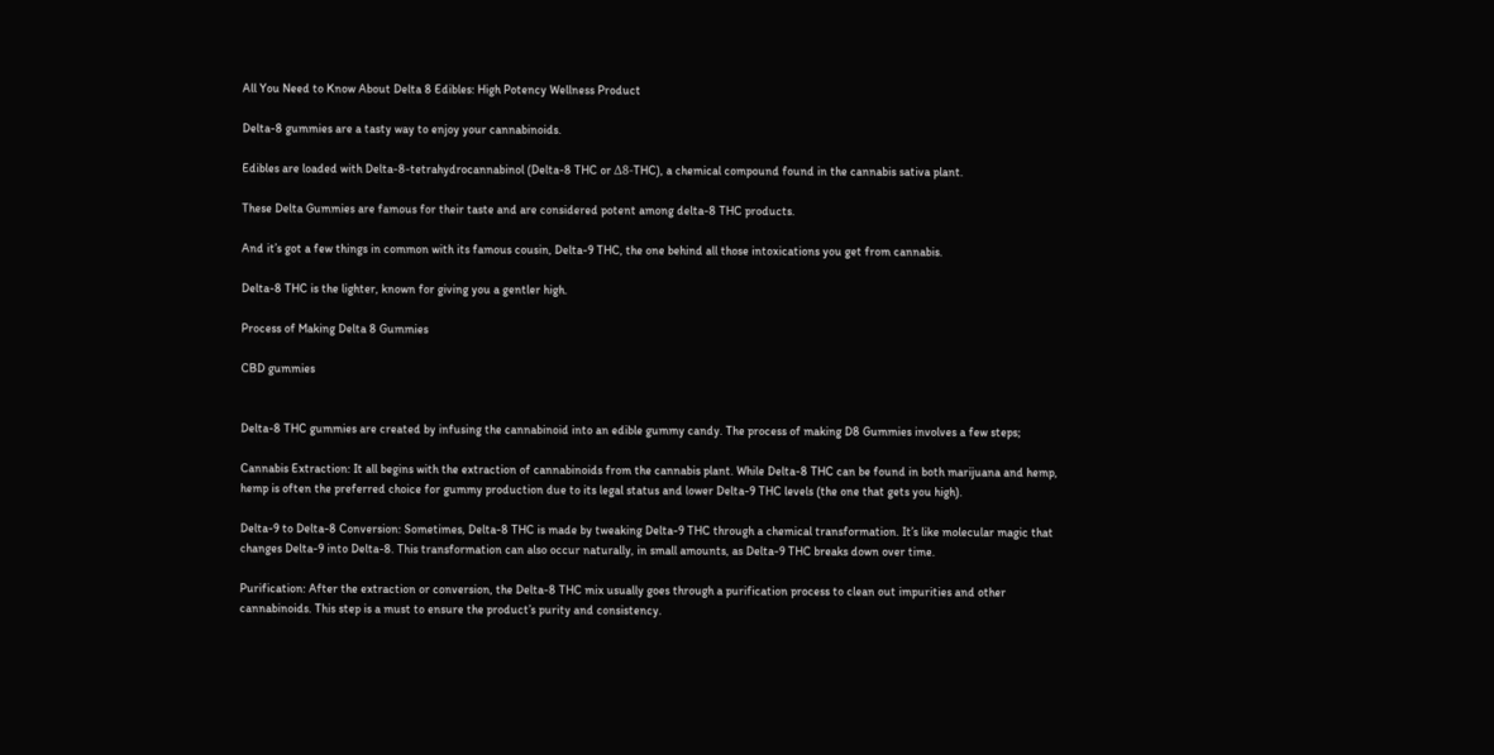All You Need to Know About Delta 8 Edibles: High Potency Wellness Product

Delta-8 gummies are a tasty way to enjoy your cannabinoids.

Edibles are loaded with Delta-8-tetrahydrocannabinol (Delta-8 THC or Δ8-THC), a chemical compound found in the cannabis sativa plant.

These Delta Gummies are famous for their taste and are considered potent among delta-8 THC products.

And it’s got a few things in common with its famous cousin, Delta-9 THC, the one behind all those intoxications you get from cannabis.

Delta-8 THC is the lighter, known for giving you a gentler high.

Process of Making Delta 8 Gummies

CBD gummies


Delta-8 THC gummies are created by infusing the cannabinoid into an edible gummy candy. The process of making D8 Gummies involves a few steps;

Cannabis Extraction: It all begins with the extraction of cannabinoids from the cannabis plant. While Delta-8 THC can be found in both marijuana and hemp, hemp is often the preferred choice for gummy production due to its legal status and lower Delta-9 THC levels (the one that gets you high).

Delta-9 to Delta-8 Conversion: Sometimes, Delta-8 THC is made by tweaking Delta-9 THC through a chemical transformation. It’s like molecular magic that changes Delta-9 into Delta-8. This transformation can also occur naturally, in small amounts, as Delta-9 THC breaks down over time.

Purification: After the extraction or conversion, the Delta-8 THC mix usually goes through a purification process to clean out impurities and other cannabinoids. This step is a must to ensure the product’s purity and consistency.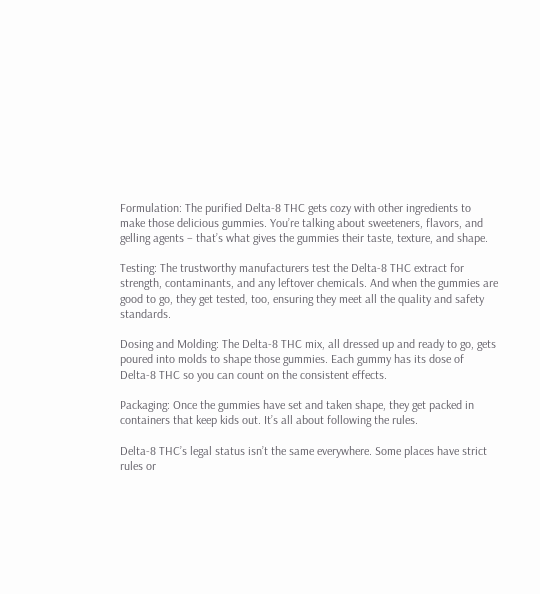Formulation: The purified Delta-8 THC gets cozy with other ingredients to make those delicious gummies. You’re talking about sweeteners, flavors, and gelling agents – that’s what gives the gummies their taste, texture, and shape.

Testing: The trustworthy manufacturers test the Delta-8 THC extract for strength, contaminants, and any leftover chemicals. And when the gummies are good to go, they get tested, too, ensuring they meet all the quality and safety standards.

Dosing and Molding: The Delta-8 THC mix, all dressed up and ready to go, gets poured into molds to shape those gummies. Each gummy has its dose of Delta-8 THC so you can count on the consistent effects.

Packaging: Once the gummies have set and taken shape, they get packed in containers that keep kids out. It’s all about following the rules.

Delta-8 THC’s legal status isn’t the same everywhere. Some places have strict rules or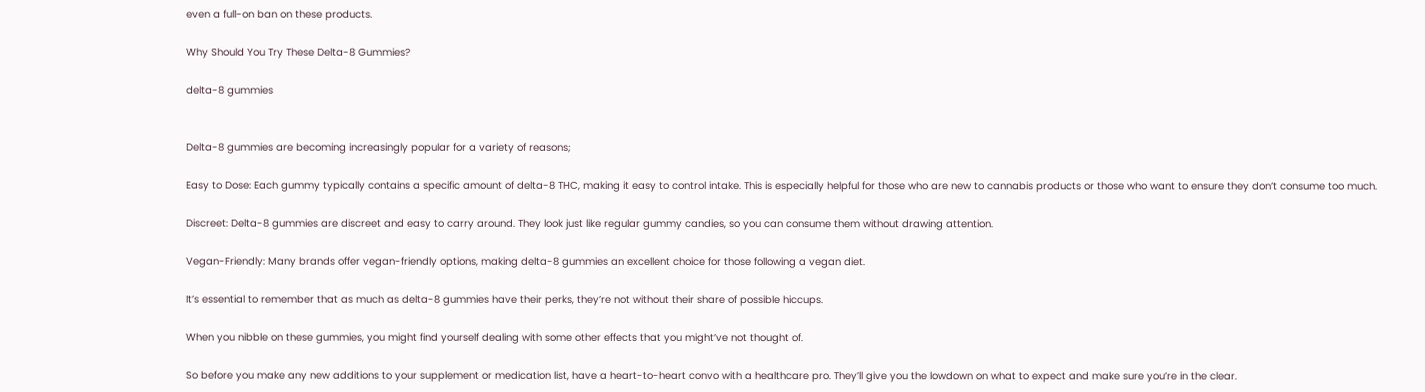even a full-on ban on these products.

Why Should You Try These Delta-8 Gummies?

delta-8 gummies


Delta-8 gummies are becoming increasingly popular for a variety of reasons;

Easy to Dose: Each gummy typically contains a specific amount of delta-8 THC, making it easy to control intake. This is especially helpful for those who are new to cannabis products or those who want to ensure they don’t consume too much.

Discreet: Delta-8 gummies are discreet and easy to carry around. They look just like regular gummy candies, so you can consume them without drawing attention.

Vegan-Friendly: Many brands offer vegan-friendly options, making delta-8 gummies an excellent choice for those following a vegan diet.

It’s essential to remember that as much as delta-8 gummies have their perks, they’re not without their share of possible hiccups.

When you nibble on these gummies, you might find yourself dealing with some other effects that you might’ve not thought of.

So before you make any new additions to your supplement or medication list, have a heart-to-heart convo with a healthcare pro. They’ll give you the lowdown on what to expect and make sure you’re in the clear.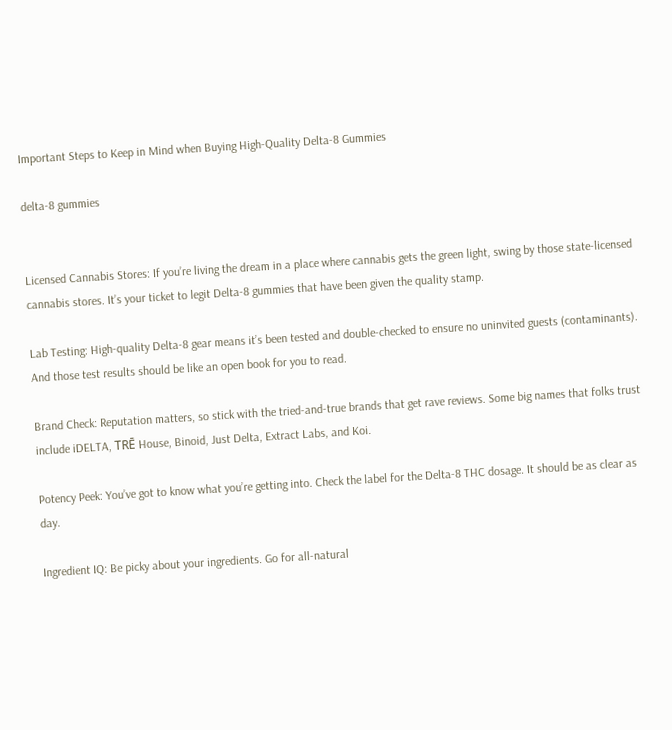Important Steps to Keep in Mind when Buying High-Quality Delta-8 Gummies

delta-8 gummies


Licensed Cannabis Stores: If you’re living the dream in a place where cannabis gets the green light, swing by those state-licensed cannabis stores. It’s your ticket to legit Delta-8 gummies that have been given the quality stamp.

Lab Testing: High-quality Delta-8 gear means it’s been tested and double-checked to ensure no uninvited guests (contaminants). And those test results should be like an open book for you to read.

Brand Check: Reputation matters, so stick with the tried-and-true brands that get rave reviews. Some big names that folks trust include iDELTA, TRĒ House, Binoid, Just Delta, Extract Labs, and Koi.

Potency Peek: You’ve got to know what you’re getting into. Check the label for the Delta-8 THC dosage. It should be as clear as day.

Ingredient IQ: Be picky about your ingredients. Go for all-natural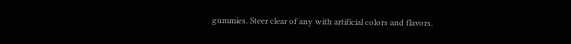gummies. Steer clear of any with artificial colors and flavors.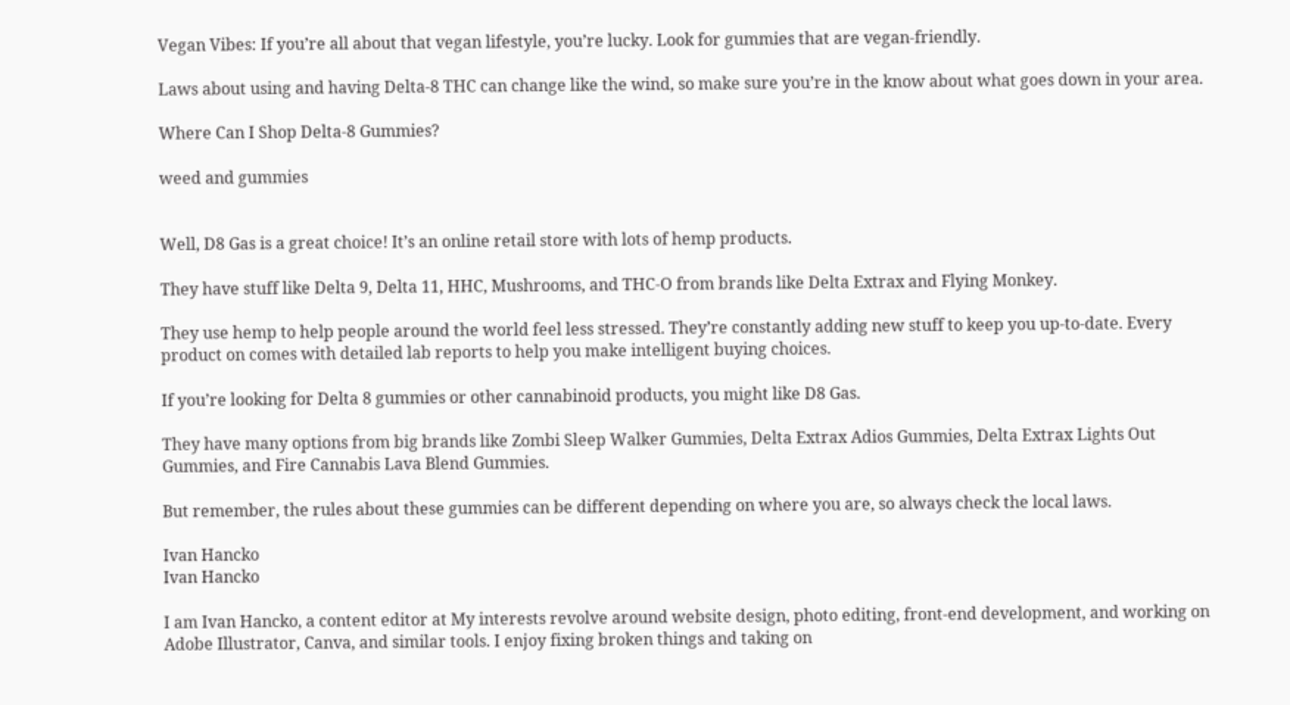Vegan Vibes: If you’re all about that vegan lifestyle, you’re lucky. Look for gummies that are vegan-friendly.

Laws about using and having Delta-8 THC can change like the wind, so make sure you’re in the know about what goes down in your area.

Where Can I Shop Delta-8 Gummies?

weed and gummies


Well, D8 Gas is a great choice! It’s an online retail store with lots of hemp products.

They have stuff like Delta 9, Delta 11, HHC, Mushrooms, and THC-O from brands like Delta Extrax and Flying Monkey.

They use hemp to help people around the world feel less stressed. They’re constantly adding new stuff to keep you up-to-date. Every product on comes with detailed lab reports to help you make intelligent buying choices.

If you’re looking for Delta 8 gummies or other cannabinoid products, you might like D8 Gas.

They have many options from big brands like Zombi Sleep Walker Gummies, Delta Extrax Adios Gummies, Delta Extrax Lights Out Gummies, and Fire Cannabis Lava Blend Gummies.

But remember, the rules about these gummies can be different depending on where you are, so always check the local laws.

Ivan Hancko
Ivan Hancko

I am Ivan Hancko, a content editor at My interests revolve around website design, photo editing, front-end development, and working on Adobe Illustrator, Canva, and similar tools. I enjoy fixing broken things and taking on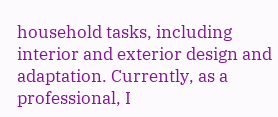household tasks, including interior and exterior design and adaptation. Currently, as a professional, I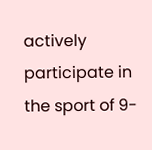actively participate in the sport of 9-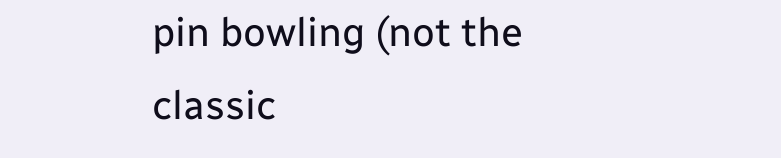pin bowling (not the classic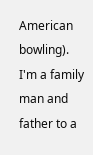American bowling). I'm a family man and father to a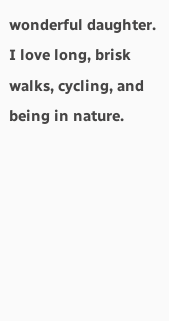wonderful daughter. I love long, brisk walks, cycling, and being in nature.